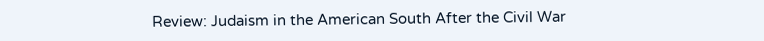Review: Judaism in the American South After the Civil War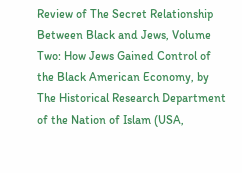Review of The Secret Relationship Between Black and Jews, Volume Two: How Jews Gained Control of the Black American Economy, by The Historical Research Department of the Nation of Islam (USA,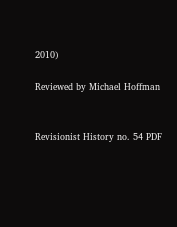2010)

Reviewed by Michael Hoffman


Revisionist History no. 54 PDF